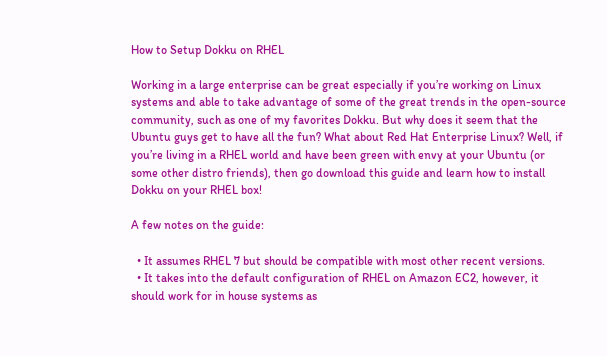How to Setup Dokku on RHEL

Working in a large enterprise can be great especially if you’re working on Linux systems and able to take advantage of some of the great trends in the open-source community, such as one of my favorites Dokku. But why does it seem that the Ubuntu guys get to have all the fun? What about Red Hat Enterprise Linux? Well, if you’re living in a RHEL world and have been green with envy at your Ubuntu (or some other distro friends), then go download this guide and learn how to install Dokku on your RHEL box!

A few notes on the guide:

  • It assumes RHEL 7 but should be compatible with most other recent versions.
  • It takes into the default configuration of RHEL on Amazon EC2, however, it should work for in house systems as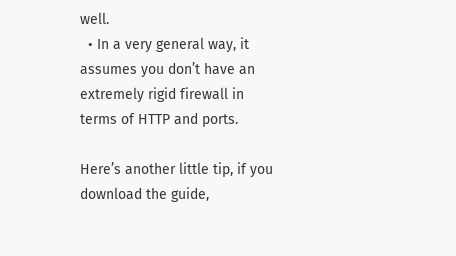well.
  • In a very general way, it assumes you don’t have an extremely rigid firewall in terms of HTTP and ports.

Here’s another little tip, if you download the guide,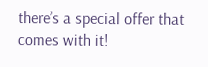there’s a special offer that comes with it!